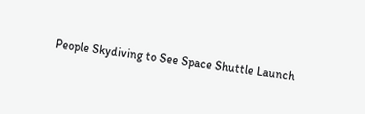People Skydiving to See Space Shuttle Launch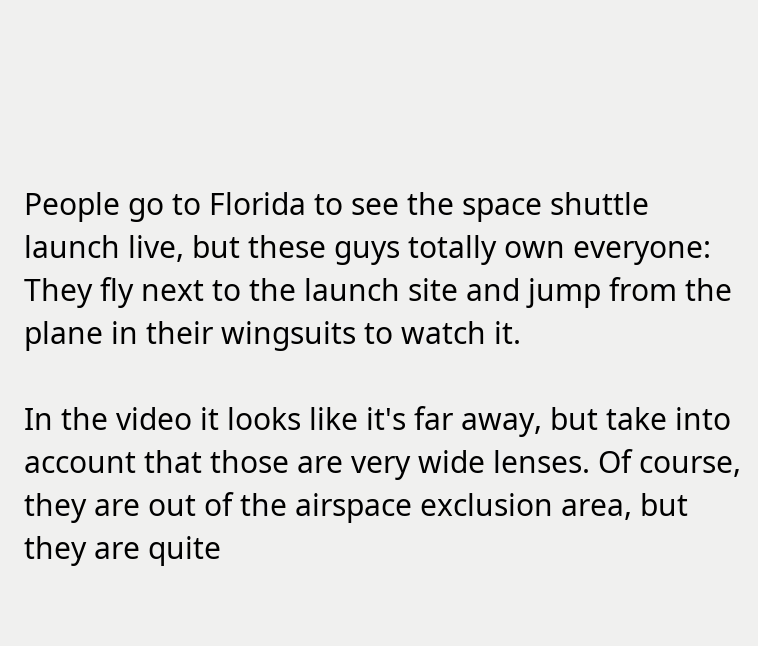People go to Florida to see the space shuttle launch live, but these guys totally own everyone: They fly next to the launch site and jump from the plane in their wingsuits to watch it.

In the video it looks like it's far away, but take into account that those are very wide lenses. Of course, they are out of the airspace exclusion area, but they are quite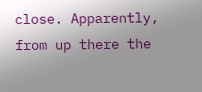close. Apparently, from up there the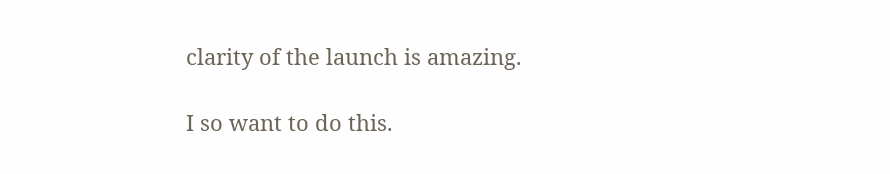clarity of the launch is amazing.

I so want to do this.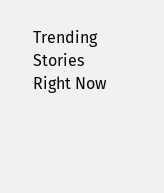Trending Stories Right Now